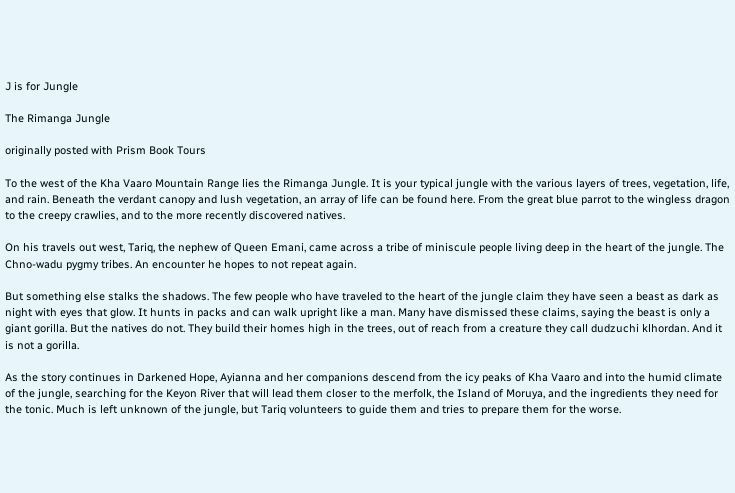J is for Jungle

The Rimanga Jungle

originally posted with Prism Book Tours

To the west of the Kha Vaaro Mountain Range lies the Rimanga Jungle. It is your typical jungle with the various layers of trees, vegetation, life, and rain. Beneath the verdant canopy and lush vegetation, an array of life can be found here. From the great blue parrot to the wingless dragon to the creepy crawlies, and to the more recently discovered natives.

On his travels out west, Tariq, the nephew of Queen Emani, came across a tribe of miniscule people living deep in the heart of the jungle. The Chno-wadu pygmy tribes. An encounter he hopes to not repeat again.

But something else stalks the shadows. The few people who have traveled to the heart of the jungle claim they have seen a beast as dark as night with eyes that glow. It hunts in packs and can walk upright like a man. Many have dismissed these claims, saying the beast is only a giant gorilla. But the natives do not. They build their homes high in the trees, out of reach from a creature they call dudzuchi klhordan. And it is not a gorilla.

As the story continues in Darkened Hope, Ayianna and her companions descend from the icy peaks of Kha Vaaro and into the humid climate of the jungle, searching for the Keyon River that will lead them closer to the merfolk, the Island of Moruya, and the ingredients they need for the tonic. Much is left unknown of the jungle, but Tariq volunteers to guide them and tries to prepare them for the worse.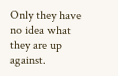Only they have no idea what they are up against.